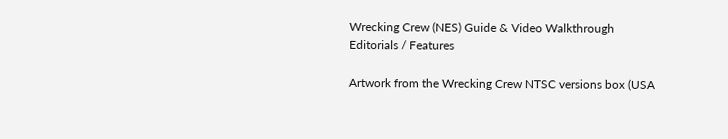Wrecking Crew (NES) Guide & Video Walkthrough
Editorials / Features

Artwork from the Wrecking Crew NTSC versions box (USA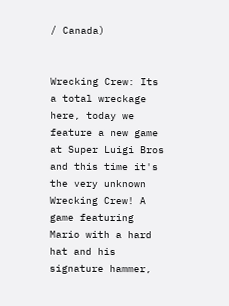/ Canada)


Wrecking Crew: Its a total wreckage here, today we feature a new game at Super Luigi Bros and this time it's the very unknown Wrecking Crew! A game featuring Mario with a hard hat and his signature hammer,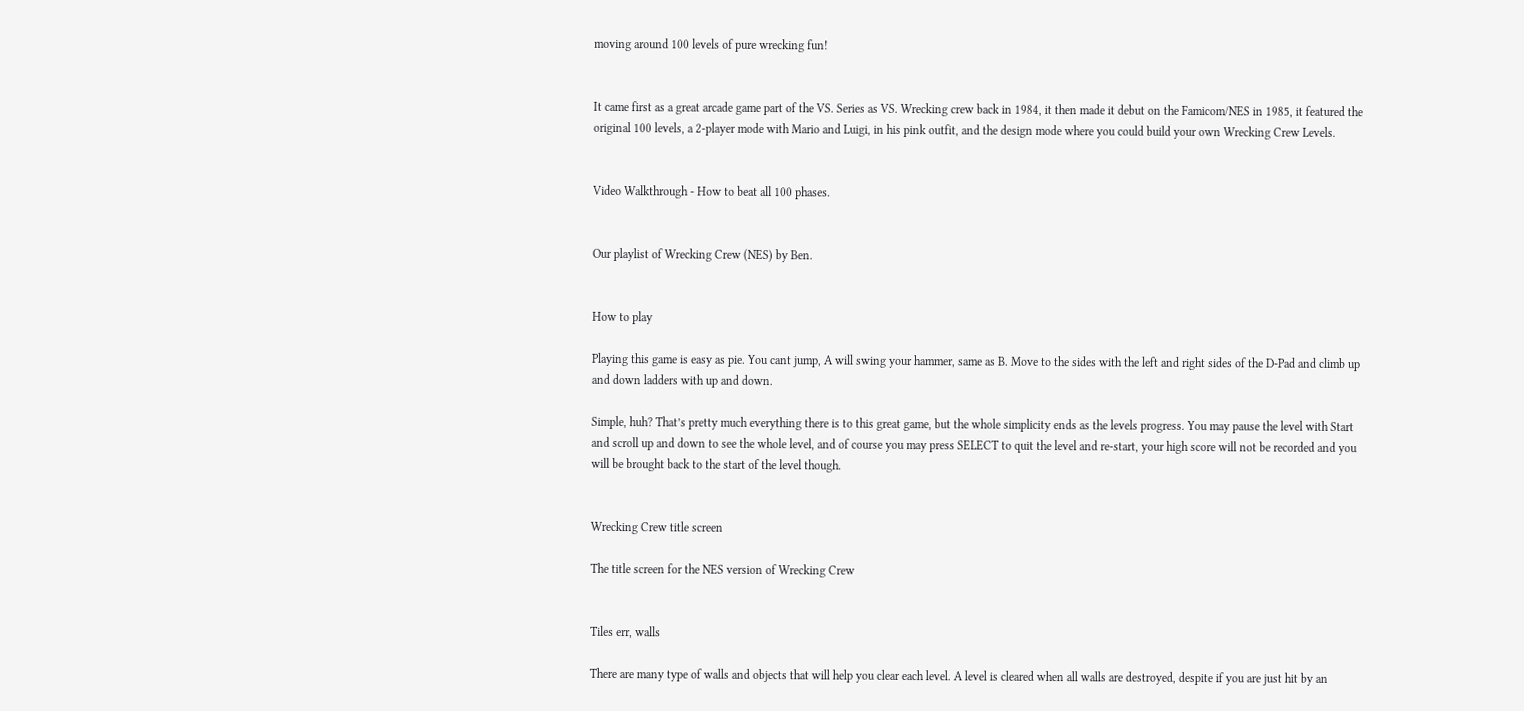moving around 100 levels of pure wrecking fun!


It came first as a great arcade game part of the VS. Series as VS. Wrecking crew back in 1984, it then made it debut on the Famicom/NES in 1985, it featured the original 100 levels, a 2-player mode with Mario and Luigi, in his pink outfit, and the design mode where you could build your own Wrecking Crew Levels.


Video Walkthrough - How to beat all 100 phases.


Our playlist of Wrecking Crew (NES) by Ben.


How to play

Playing this game is easy as pie. You cant jump, A will swing your hammer, same as B. Move to the sides with the left and right sides of the D-Pad and climb up and down ladders with up and down.

Simple, huh? That’s pretty much everything there is to this great game, but the whole simplicity ends as the levels progress. You may pause the level with Start and scroll up and down to see the whole level, and of course you may press SELECT to quit the level and re-start, your high score will not be recorded and you will be brought back to the start of the level though.


Wrecking Crew title screen

The title screen for the NES version of Wrecking Crew


Tiles err, walls

There are many type of walls and objects that will help you clear each level. A level is cleared when all walls are destroyed, despite if you are just hit by an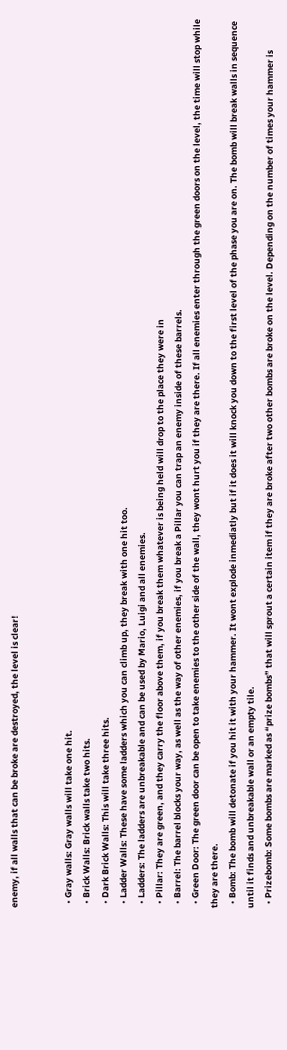enemy, if all walls that can be broke are destroyed, the level is clear!


  • Gray walls: Gray walls will take one hit.
  • Brick Walls: Brick walls take two hits.
  • Dark Brick Walls: This will take three hits.
  • Ladder Walls: These have some ladders which you can climb up, they break with one hit too.
  • Ladders: The ladders are unbreakable and can be used by Mario, Luigi and all enemies.
  • Pillar: They are green, and they carry the floor above them, if you break them whatever is being held will drop to the place they were in
  • Barrel: The barrel blocks your way, as well as the way of other enemies, if you break a Pillar you can trap an enemy inside of these barrels.
  • Green Door: The green door can be open to take enemies to the other side of the wall, they wont hurt you if they are there. If all enemies enter through the green doors on the level, the time will stop while they are there.
  • Bomb: The bomb will detonate if you hit it with your hammer. It wont explode inmediatly but if it does it will knock you down to the first level of the phase you are on. The bomb will break walls in sequence until it finds and unbreakable wall or an empty tile.
  • Prizebomb: Some bombs are marked as “prize bombs” that will sprout a certain item if they are broke after two other bombs are broke on the level. Depending on the number of times your hammer is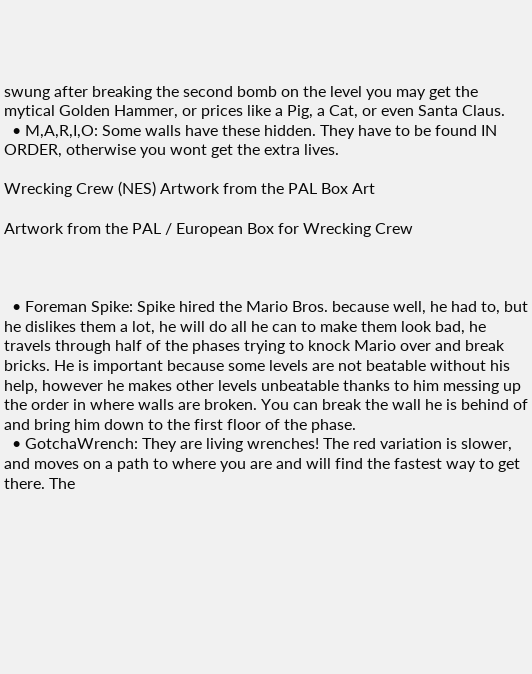swung after breaking the second bomb on the level you may get the mytical Golden Hammer, or prices like a Pig, a Cat, or even Santa Claus.
  • M,A,R,I,O: Some walls have these hidden. They have to be found IN ORDER, otherwise you wont get the extra lives.

Wrecking Crew (NES) Artwork from the PAL Box Art

Artwork from the PAL / European Box for Wrecking Crew



  • Foreman Spike: Spike hired the Mario Bros. because well, he had to, but he dislikes them a lot, he will do all he can to make them look bad, he travels through half of the phases trying to knock Mario over and break bricks. He is important because some levels are not beatable without his help, however he makes other levels unbeatable thanks to him messing up the order in where walls are broken. You can break the wall he is behind of and bring him down to the first floor of the phase.
  • GotchaWrench: They are living wrenches! The red variation is slower, and moves on a path to where you are and will find the fastest way to get there. The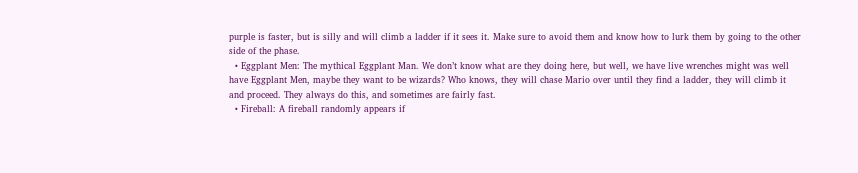purple is faster, but is silly and will climb a ladder if it sees it. Make sure to avoid them and know how to lurk them by going to the other side of the phase.
  • Eggplant Men: The mythical Eggplant Man. We don’t know what are they doing here, but well, we have live wrenches might was well have Eggplant Men, maybe they want to be wizards? Who knows, they will chase Mario over until they find a ladder, they will climb it and proceed. They always do this, and sometimes are fairly fast.
  • Fireball: A fireball randomly appears if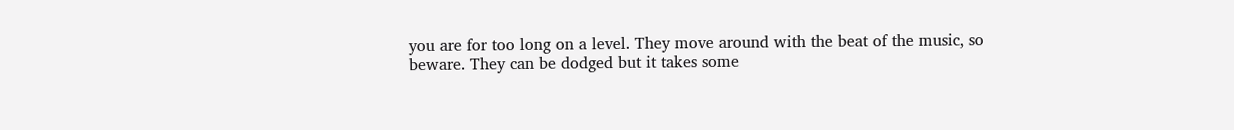you are for too long on a level. They move around with the beat of the music, so beware. They can be dodged but it takes some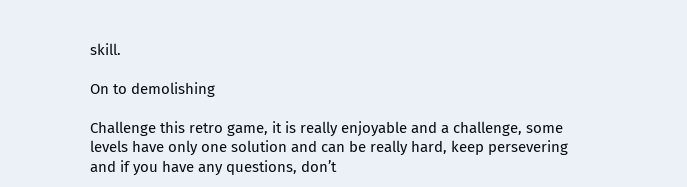skill.

On to demolishing

Challenge this retro game, it is really enjoyable and a challenge, some levels have only one solution and can be really hard, keep persevering and if you have any questions, don’t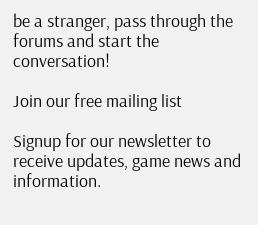be a stranger, pass through the forums and start the conversation!

Join our free mailing list

Signup for our newsletter to receive updates, game news and information.